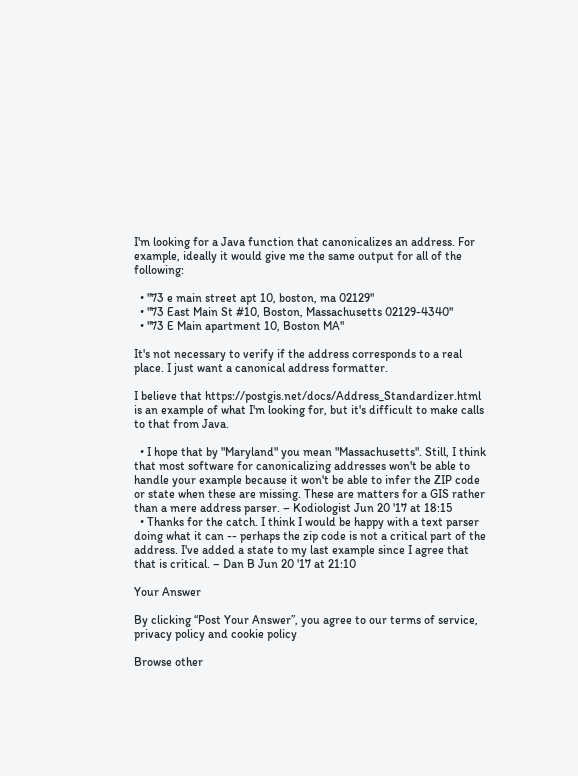I'm looking for a Java function that canonicalizes an address. For example, ideally it would give me the same output for all of the following:

  • "73 e main street apt 10, boston, ma 02129"
  • "73 East Main St #10, Boston, Massachusetts 02129-4340"
  • "73 E Main apartment 10, Boston MA"

It's not necessary to verify if the address corresponds to a real place. I just want a canonical address formatter.

I believe that https://postgis.net/docs/Address_Standardizer.html is an example of what I'm looking for, but it's difficult to make calls to that from Java.

  • I hope that by "Maryland" you mean "Massachusetts". Still, I think that most software for canonicalizing addresses won't be able to handle your example because it won't be able to infer the ZIP code or state when these are missing. These are matters for a GIS rather than a mere address parser. – Kodiologist Jun 20 '17 at 18:15
  • Thanks for the catch. I think I would be happy with a text parser doing what it can -- perhaps the zip code is not a critical part of the address. I've added a state to my last example since I agree that that is critical. – Dan B Jun 20 '17 at 21:10

Your Answer

By clicking “Post Your Answer”, you agree to our terms of service, privacy policy and cookie policy

Browse other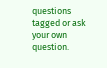questions tagged or ask your own question.